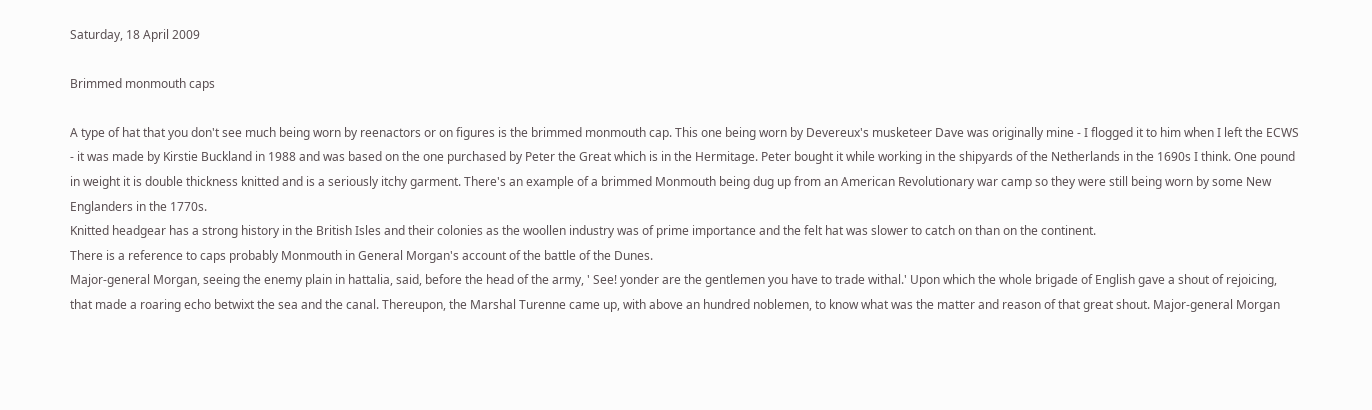Saturday, 18 April 2009

Brimmed monmouth caps

A type of hat that you don't see much being worn by reenactors or on figures is the brimmed monmouth cap. This one being worn by Devereux's musketeer Dave was originally mine - I flogged it to him when I left the ECWS - it was made by Kirstie Buckland in 1988 and was based on the one purchased by Peter the Great which is in the Hermitage. Peter bought it while working in the shipyards of the Netherlands in the 1690s I think. One pound in weight it is double thickness knitted and is a seriously itchy garment. There's an example of a brimmed Monmouth being dug up from an American Revolutionary war camp so they were still being worn by some New Englanders in the 1770s.
Knitted headgear has a strong history in the British Isles and their colonies as the woollen industry was of prime importance and the felt hat was slower to catch on than on the continent.
There is a reference to caps probably Monmouth in General Morgan's account of the battle of the Dunes.
Major-general Morgan, seeing the enemy plain in hattalia, said, before the head of the army, ' See! yonder are the gentlemen you have to trade withal.' Upon which the whole brigade of English gave a shout of rejoicing, that made a roaring echo betwixt the sea and the canal. Thereupon, the Marshal Turenne came up, with above an hundred noblemen, to know what was the matter and reason of that great shout. Major-general Morgan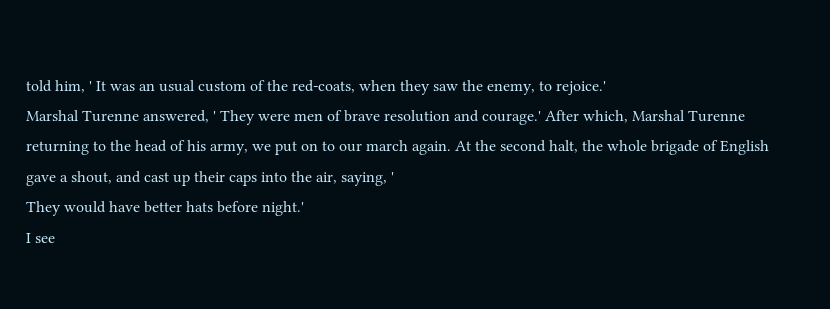told him, ' It was an usual custom of the red-coats, when they saw the enemy, to rejoice.'
Marshal Turenne answered, ' They were men of brave resolution and courage.' After which, Marshal Turenne returning to the head of his army, we put on to our march again. At the second halt, the whole brigade of English gave a shout, and cast up their caps into the air, saying, '
They would have better hats before night.'
I see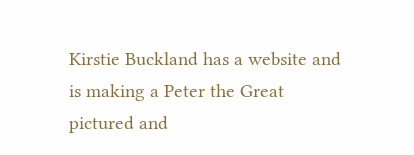Kirstie Buckland has a website and is making a Peter the Great pictured and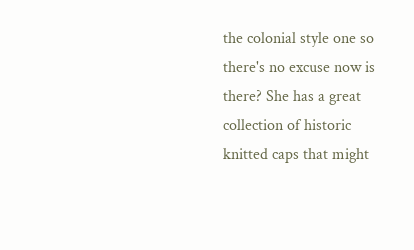the colonial style one so there's no excuse now is there? She has a great collection of historic knitted caps that might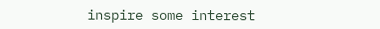inspire some interest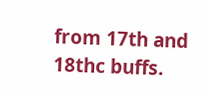from 17th and 18thc buffs.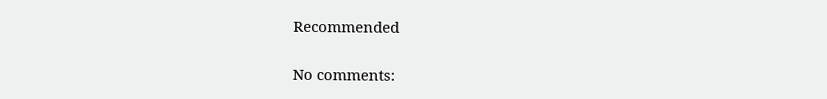Recommended

No comments: